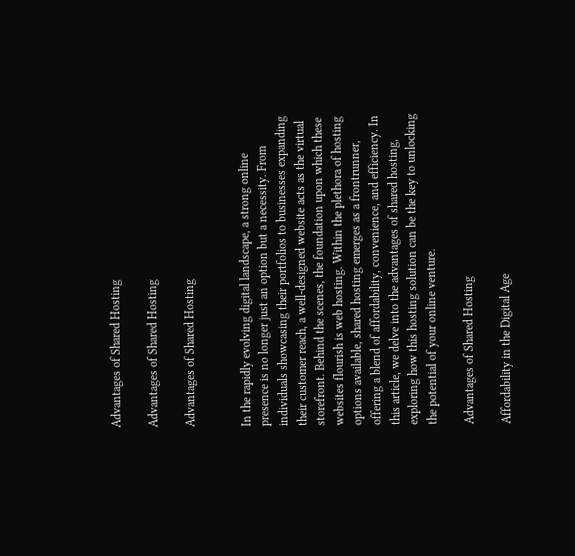Advantages of Shared Hosting

Advantages of Shared Hosting

Advantages of Shared Hosting


In the rapidly evolving digital landscape, a strong online presence is no longer just an option but a necessity. From individuals showcasing their portfolios to businesses expanding their customer reach, a well-designed website acts as the virtual storefront. Behind the scenes, the foundation upon which these websites flourish is web hosting. Within the plethora of hosting options available, shared hosting emerges as a frontrunner, offering a blend of affordability, convenience, and efficiency. In this article, we delve into the advantages of shared hosting, exploring how this hosting solution can be the key to unlocking the potential of your online venture.

Advantages of Shared Hosting

Affordability in the Digital Age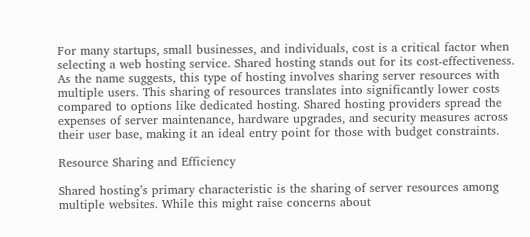For many startups, small businesses, and individuals, cost is a critical factor when selecting a web hosting service. Shared hosting stands out for its cost-effectiveness. As the name suggests, this type of hosting involves sharing server resources with multiple users. This sharing of resources translates into significantly lower costs compared to options like dedicated hosting. Shared hosting providers spread the expenses of server maintenance, hardware upgrades, and security measures across their user base, making it an ideal entry point for those with budget constraints.

Resource Sharing and Efficiency

Shared hosting’s primary characteristic is the sharing of server resources among multiple websites. While this might raise concerns about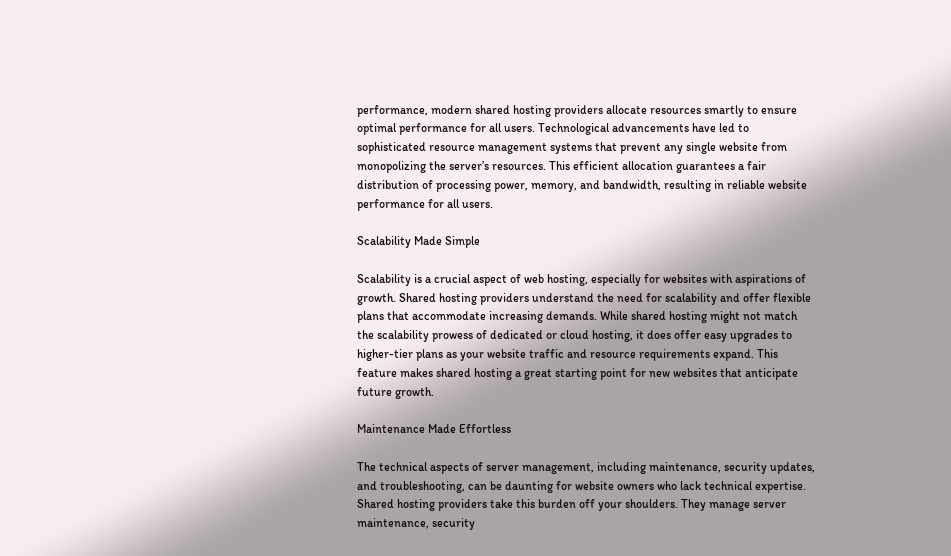performance, modern shared hosting providers allocate resources smartly to ensure optimal performance for all users. Technological advancements have led to sophisticated resource management systems that prevent any single website from monopolizing the server’s resources. This efficient allocation guarantees a fair distribution of processing power, memory, and bandwidth, resulting in reliable website performance for all users.

Scalability Made Simple

Scalability is a crucial aspect of web hosting, especially for websites with aspirations of growth. Shared hosting providers understand the need for scalability and offer flexible plans that accommodate increasing demands. While shared hosting might not match the scalability prowess of dedicated or cloud hosting, it does offer easy upgrades to higher-tier plans as your website traffic and resource requirements expand. This feature makes shared hosting a great starting point for new websites that anticipate future growth.

Maintenance Made Effortless

The technical aspects of server management, including maintenance, security updates, and troubleshooting, can be daunting for website owners who lack technical expertise. Shared hosting providers take this burden off your shoulders. They manage server maintenance, security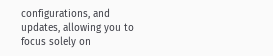configurations, and updates, allowing you to focus solely on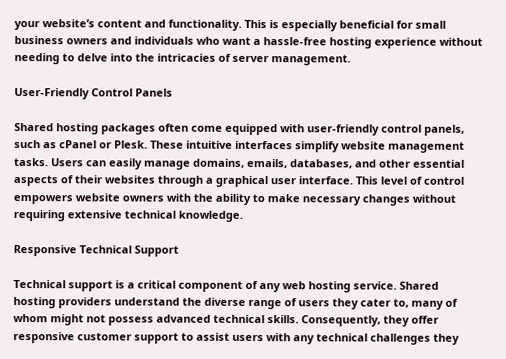your website’s content and functionality. This is especially beneficial for small business owners and individuals who want a hassle-free hosting experience without needing to delve into the intricacies of server management.

User-Friendly Control Panels

Shared hosting packages often come equipped with user-friendly control panels, such as cPanel or Plesk. These intuitive interfaces simplify website management tasks. Users can easily manage domains, emails, databases, and other essential aspects of their websites through a graphical user interface. This level of control empowers website owners with the ability to make necessary changes without requiring extensive technical knowledge.

Responsive Technical Support

Technical support is a critical component of any web hosting service. Shared hosting providers understand the diverse range of users they cater to, many of whom might not possess advanced technical skills. Consequently, they offer responsive customer support to assist users with any technical challenges they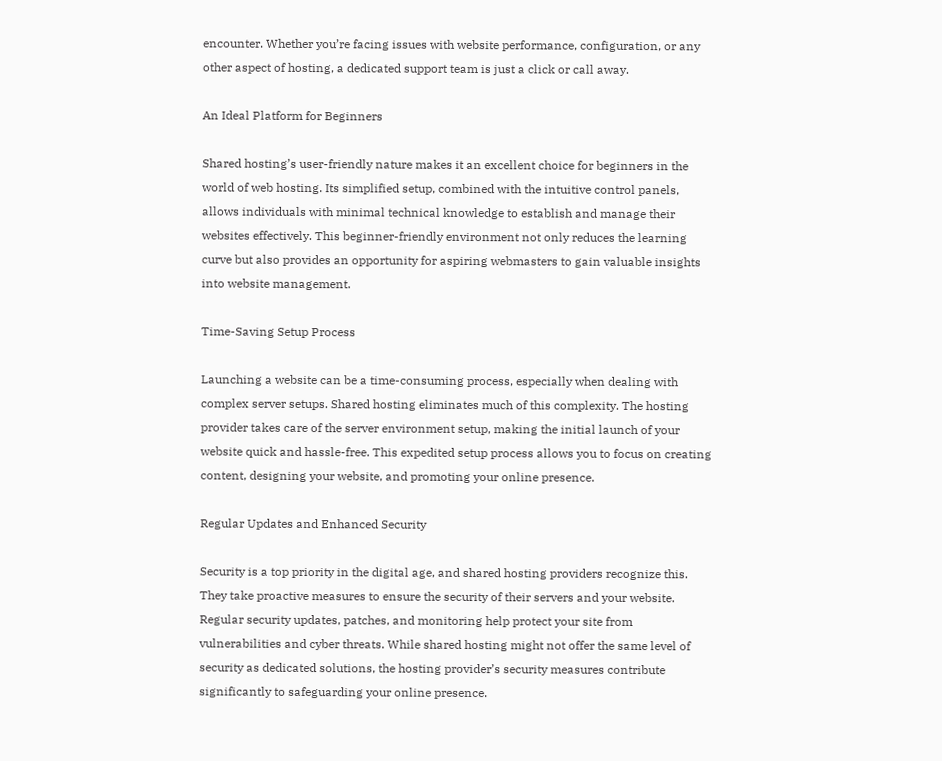encounter. Whether you’re facing issues with website performance, configuration, or any other aspect of hosting, a dedicated support team is just a click or call away.

An Ideal Platform for Beginners

Shared hosting’s user-friendly nature makes it an excellent choice for beginners in the world of web hosting. Its simplified setup, combined with the intuitive control panels, allows individuals with minimal technical knowledge to establish and manage their websites effectively. This beginner-friendly environment not only reduces the learning curve but also provides an opportunity for aspiring webmasters to gain valuable insights into website management.

Time-Saving Setup Process

Launching a website can be a time-consuming process, especially when dealing with complex server setups. Shared hosting eliminates much of this complexity. The hosting provider takes care of the server environment setup, making the initial launch of your website quick and hassle-free. This expedited setup process allows you to focus on creating content, designing your website, and promoting your online presence.

Regular Updates and Enhanced Security

Security is a top priority in the digital age, and shared hosting providers recognize this. They take proactive measures to ensure the security of their servers and your website. Regular security updates, patches, and monitoring help protect your site from vulnerabilities and cyber threats. While shared hosting might not offer the same level of security as dedicated solutions, the hosting provider’s security measures contribute significantly to safeguarding your online presence.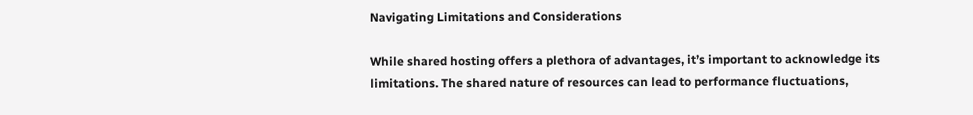Navigating Limitations and Considerations

While shared hosting offers a plethora of advantages, it’s important to acknowledge its limitations. The shared nature of resources can lead to performance fluctuations,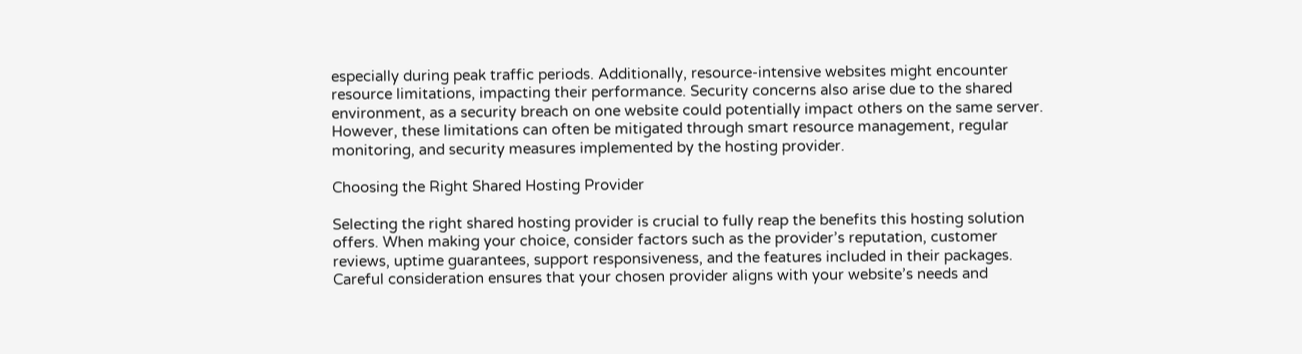especially during peak traffic periods. Additionally, resource-intensive websites might encounter resource limitations, impacting their performance. Security concerns also arise due to the shared environment, as a security breach on one website could potentially impact others on the same server. However, these limitations can often be mitigated through smart resource management, regular monitoring, and security measures implemented by the hosting provider.

Choosing the Right Shared Hosting Provider

Selecting the right shared hosting provider is crucial to fully reap the benefits this hosting solution offers. When making your choice, consider factors such as the provider’s reputation, customer reviews, uptime guarantees, support responsiveness, and the features included in their packages. Careful consideration ensures that your chosen provider aligns with your website’s needs and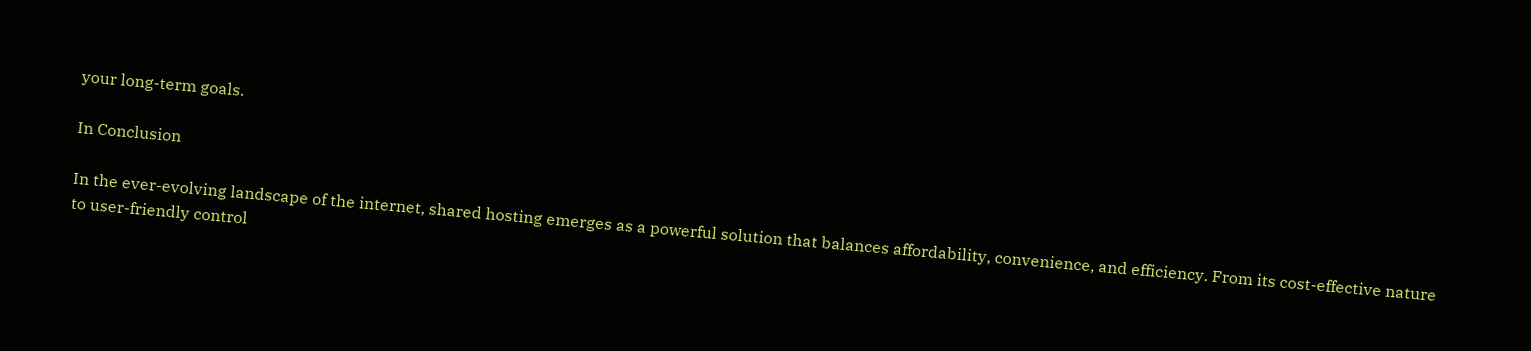your long-term goals.

In Conclusion

In the ever-evolving landscape of the internet, shared hosting emerges as a powerful solution that balances affordability, convenience, and efficiency. From its cost-effective nature to user-friendly control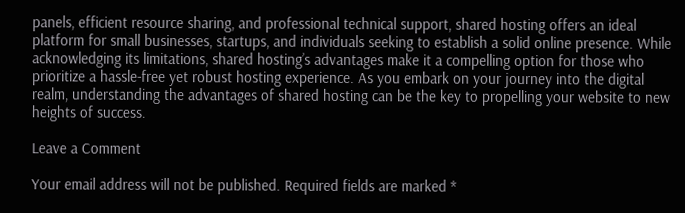panels, efficient resource sharing, and professional technical support, shared hosting offers an ideal platform for small businesses, startups, and individuals seeking to establish a solid online presence. While acknowledging its limitations, shared hosting’s advantages make it a compelling option for those who prioritize a hassle-free yet robust hosting experience. As you embark on your journey into the digital realm, understanding the advantages of shared hosting can be the key to propelling your website to new heights of success.

Leave a Comment

Your email address will not be published. Required fields are marked *